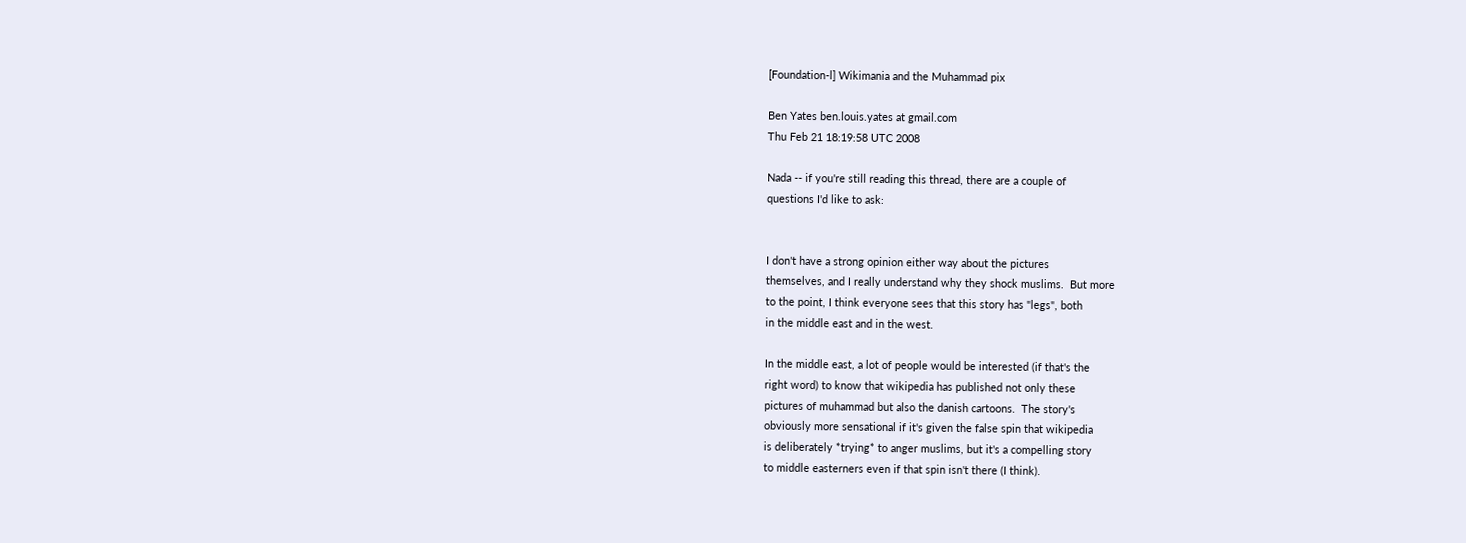[Foundation-l] Wikimania and the Muhammad pix

Ben Yates ben.louis.yates at gmail.com
Thu Feb 21 18:19:58 UTC 2008

Nada -- if you're still reading this thread, there are a couple of
questions I'd like to ask:


I don't have a strong opinion either way about the pictures
themselves, and I really understand why they shock muslims.  But more
to the point, I think everyone sees that this story has "legs", both
in the middle east and in the west.

In the middle east, a lot of people would be interested (if that's the
right word) to know that wikipedia has published not only these
pictures of muhammad but also the danish cartoons.  The story's
obviously more sensational if it's given the false spin that wikipedia
is deliberately *trying* to anger muslims, but it's a compelling story
to middle easterners even if that spin isn't there (I think).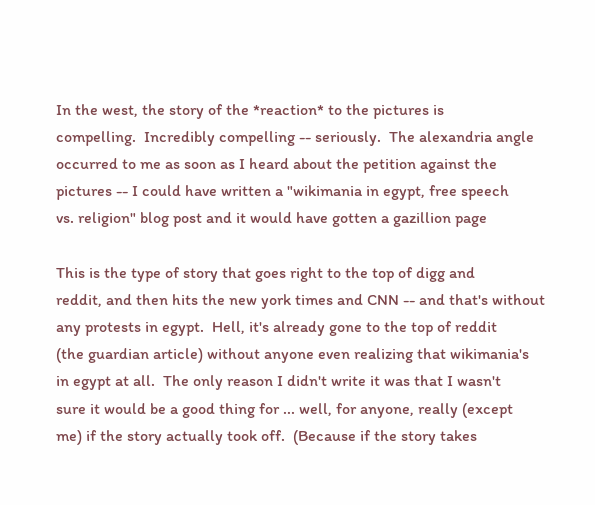In the west, the story of the *reaction* to the pictures is
compelling.  Incredibly compelling -- seriously.  The alexandria angle
occurred to me as soon as I heard about the petition against the
pictures -- I could have written a "wikimania in egypt, free speech
vs. religion" blog post and it would have gotten a gazillion page

This is the type of story that goes right to the top of digg and
reddit, and then hits the new york times and CNN -- and that's without
any protests in egypt.  Hell, it's already gone to the top of reddit
(the guardian article) without anyone even realizing that wikimania's
in egypt at all.  The only reason I didn't write it was that I wasn't
sure it would be a good thing for ... well, for anyone, really (except
me) if the story actually took off.  (Because if the story takes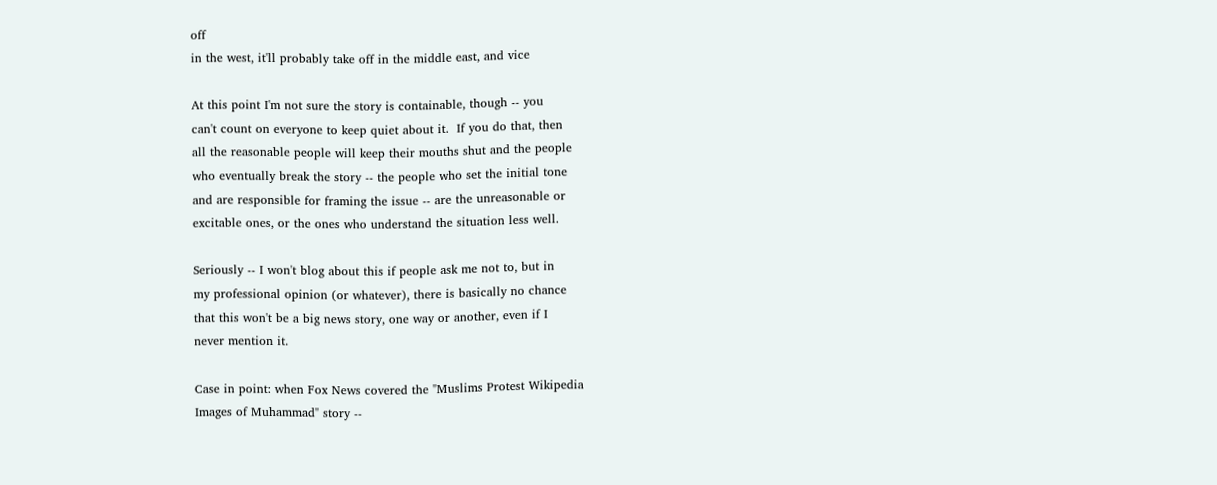off
in the west, it'll probably take off in the middle east, and vice

At this point I'm not sure the story is containable, though -- you
can't count on everyone to keep quiet about it.  If you do that, then
all the reasonable people will keep their mouths shut and the people
who eventually break the story -- the people who set the initial tone
and are responsible for framing the issue -- are the unreasonable or
excitable ones, or the ones who understand the situation less well.

Seriously -- I won't blog about this if people ask me not to, but in
my professional opinion (or whatever), there is basically no chance
that this won't be a big news story, one way or another, even if I
never mention it.

Case in point: when Fox News covered the "Muslims Protest Wikipedia
Images of Muhammad" story --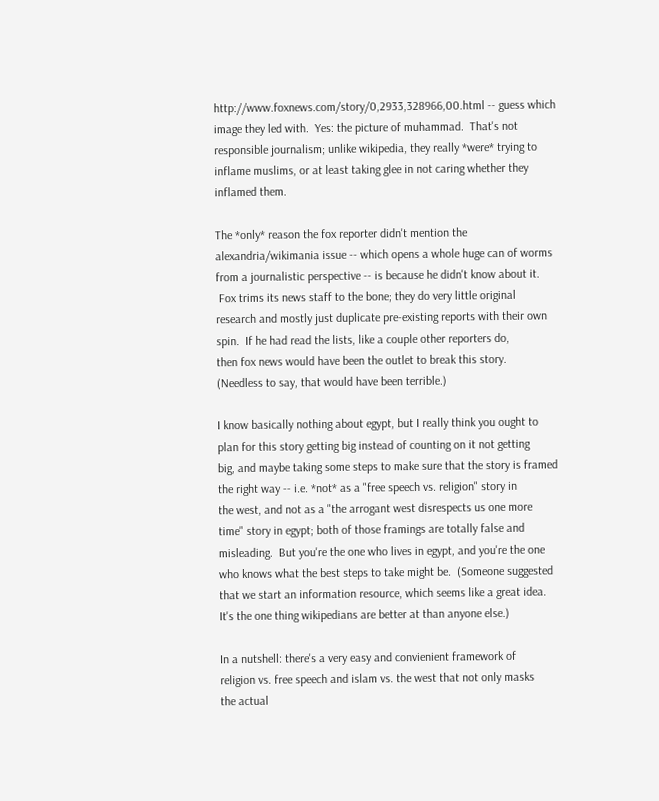http://www.foxnews.com/story/0,2933,328966,00.html -- guess which
image they led with.  Yes: the picture of muhammad.  That's not
responsible journalism; unlike wikipedia, they really *were* trying to
inflame muslims, or at least taking glee in not caring whether they
inflamed them.

The *only* reason the fox reporter didn't mention the
alexandria/wikimania issue -- which opens a whole huge can of worms
from a journalistic perspective -- is because he didn't know about it.
 Fox trims its news staff to the bone; they do very little original
research and mostly just duplicate pre-existing reports with their own
spin.  If he had read the lists, like a couple other reporters do,
then fox news would have been the outlet to break this story.
(Needless to say, that would have been terrible.)

I know basically nothing about egypt, but I really think you ought to
plan for this story getting big instead of counting on it not getting
big, and maybe taking some steps to make sure that the story is framed
the right way -- i.e. *not* as a "free speech vs. religion" story in
the west, and not as a "the arrogant west disrespects us one more
time" story in egypt; both of those framings are totally false and
misleading.  But you're the one who lives in egypt, and you're the one
who knows what the best steps to take might be.  (Someone suggested
that we start an information resource, which seems like a great idea.
It's the one thing wikipedians are better at than anyone else.)

In a nutshell: there's a very easy and convienient framework of
religion vs. free speech and islam vs. the west that not only masks
the actual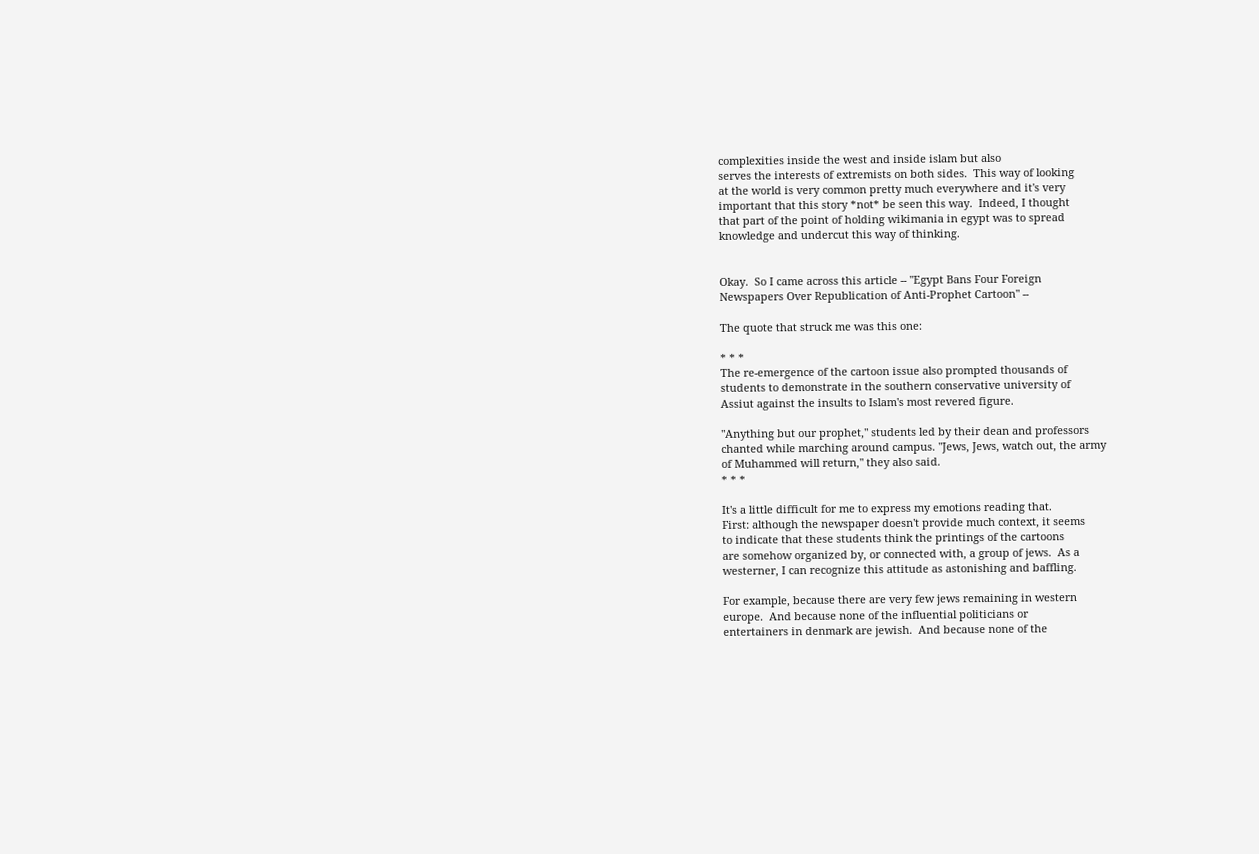complexities inside the west and inside islam but also
serves the interests of extremists on both sides.  This way of looking
at the world is very common pretty much everywhere and it's very
important that this story *not* be seen this way.  Indeed, I thought
that part of the point of holding wikimania in egypt was to spread
knowledge and undercut this way of thinking.


Okay.  So I came across this article -- "Egypt Bans Four Foreign
Newspapers Over Republication of Anti-Prophet Cartoon" --

The quote that struck me was this one:

* * *
The re-emergence of the cartoon issue also prompted thousands of
students to demonstrate in the southern conservative university of
Assiut against the insults to Islam's most revered figure.

"Anything but our prophet," students led by their dean and professors
chanted while marching around campus. "Jews, Jews, watch out, the army
of Muhammed will return," they also said.
* * *

It's a little difficult for me to express my emotions reading that.
First: although the newspaper doesn't provide much context, it seems
to indicate that these students think the printings of the cartoons
are somehow organized by, or connected with, a group of jews.  As a
westerner, I can recognize this attitude as astonishing and baffling.

For example, because there are very few jews remaining in western
europe.  And because none of the influential politicians or
entertainers in denmark are jewish.  And because none of the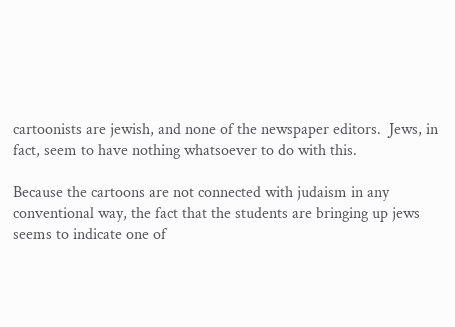cartoonists are jewish, and none of the newspaper editors.  Jews, in
fact, seem to have nothing whatsoever to do with this.

Because the cartoons are not connected with judaism in any
conventional way, the fact that the students are bringing up jews
seems to indicate one of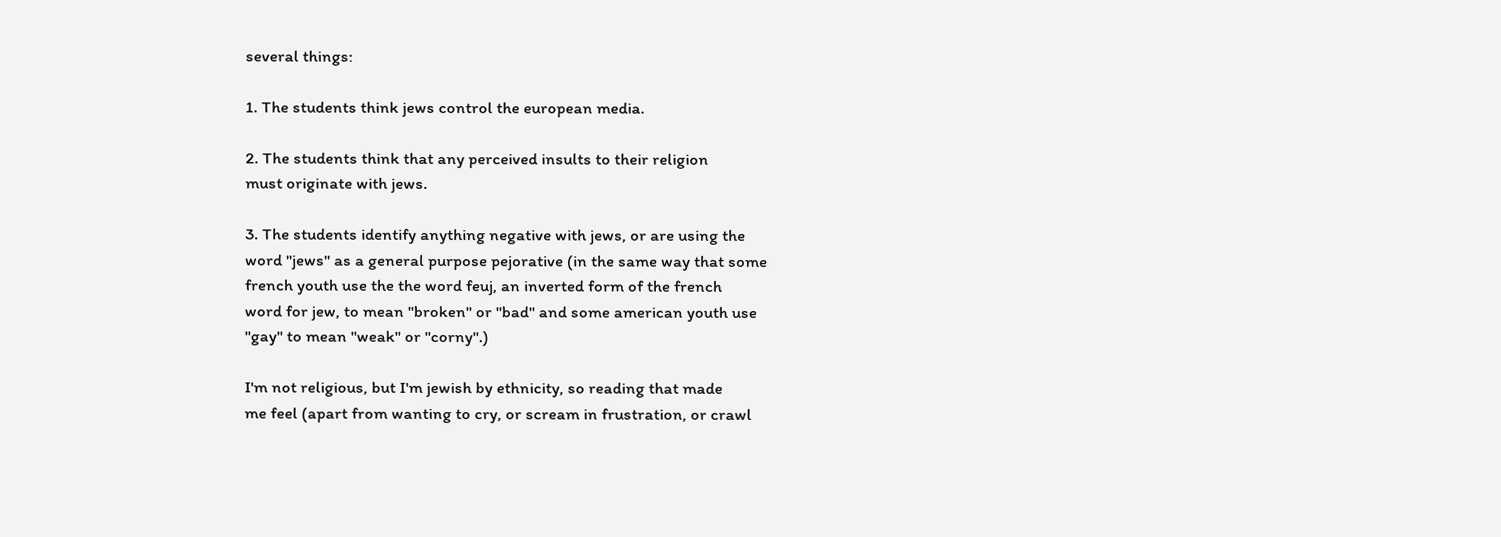several things:

1. The students think jews control the european media.

2. The students think that any perceived insults to their religion
must originate with jews.

3. The students identify anything negative with jews, or are using the
word "jews" as a general purpose pejorative (in the same way that some
french youth use the the word feuj, an inverted form of the french
word for jew, to mean "broken" or "bad" and some american youth use
"gay" to mean "weak" or "corny".)

I'm not religious, but I'm jewish by ethnicity, so reading that made
me feel (apart from wanting to cry, or scream in frustration, or crawl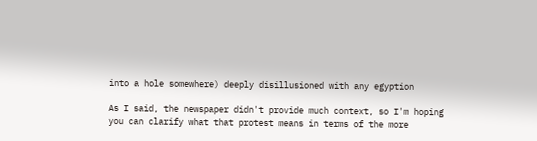into a hole somewhere) deeply disillusioned with any egyption

As I said, the newspaper didn't provide much context, so I'm hoping
you can clarify what that protest means in terms of the more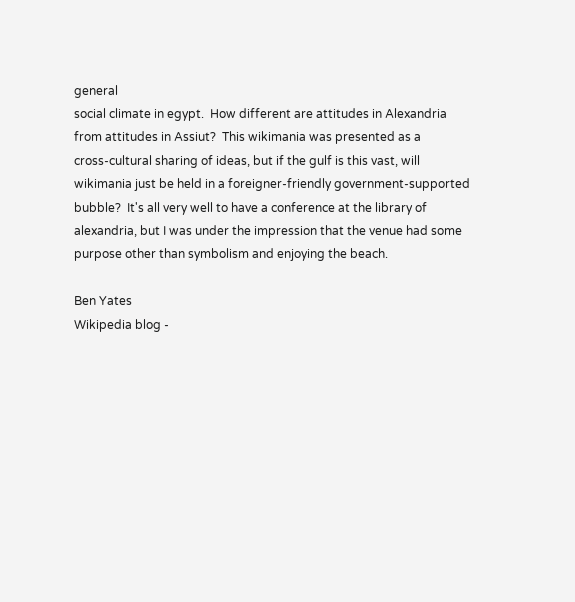general
social climate in egypt.  How different are attitudes in Alexandria
from attitudes in Assiut?  This wikimania was presented as a
cross-cultural sharing of ideas, but if the gulf is this vast, will
wikimania just be held in a foreigner-friendly government-supported
bubble?  It's all very well to have a conference at the library of
alexandria, but I was under the impression that the venue had some
purpose other than symbolism and enjoying the beach.

Ben Yates
Wikipedia blog -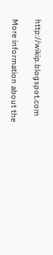http://wikip.blogspot.com

More information about the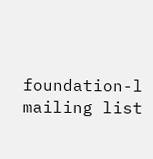foundation-l mailing list